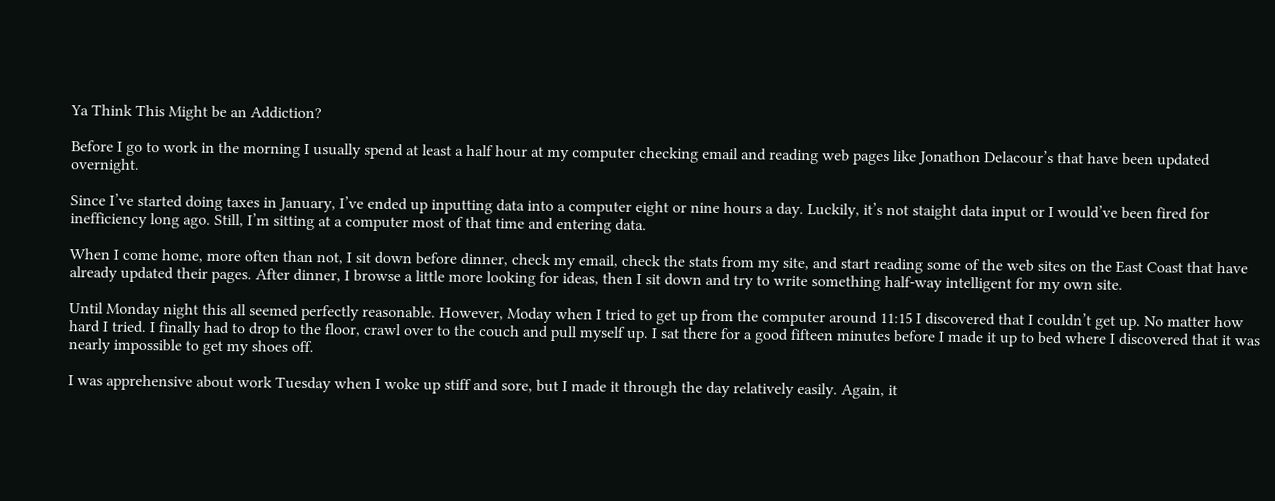Ya Think This Might be an Addiction?

Before I go to work in the morning I usually spend at least a half hour at my computer checking email and reading web pages like Jonathon Delacour’s that have been updated overnight.

Since I’ve started doing taxes in January, I’ve ended up inputting data into a computer eight or nine hours a day. Luckily, it’s not staight data input or I would’ve been fired for inefficiency long ago. Still, I’m sitting at a computer most of that time and entering data.

When I come home, more often than not, I sit down before dinner, check my email, check the stats from my site, and start reading some of the web sites on the East Coast that have already updated their pages. After dinner, I browse a little more looking for ideas, then I sit down and try to write something half-way intelligent for my own site.

Until Monday night this all seemed perfectly reasonable. However, Moday when I tried to get up from the computer around 11:15 I discovered that I couldn’t get up. No matter how hard I tried. I finally had to drop to the floor, crawl over to the couch and pull myself up. I sat there for a good fifteen minutes before I made it up to bed where I discovered that it was nearly impossible to get my shoes off.

I was apprehensive about work Tuesday when I woke up stiff and sore, but I made it through the day relatively easily. Again, it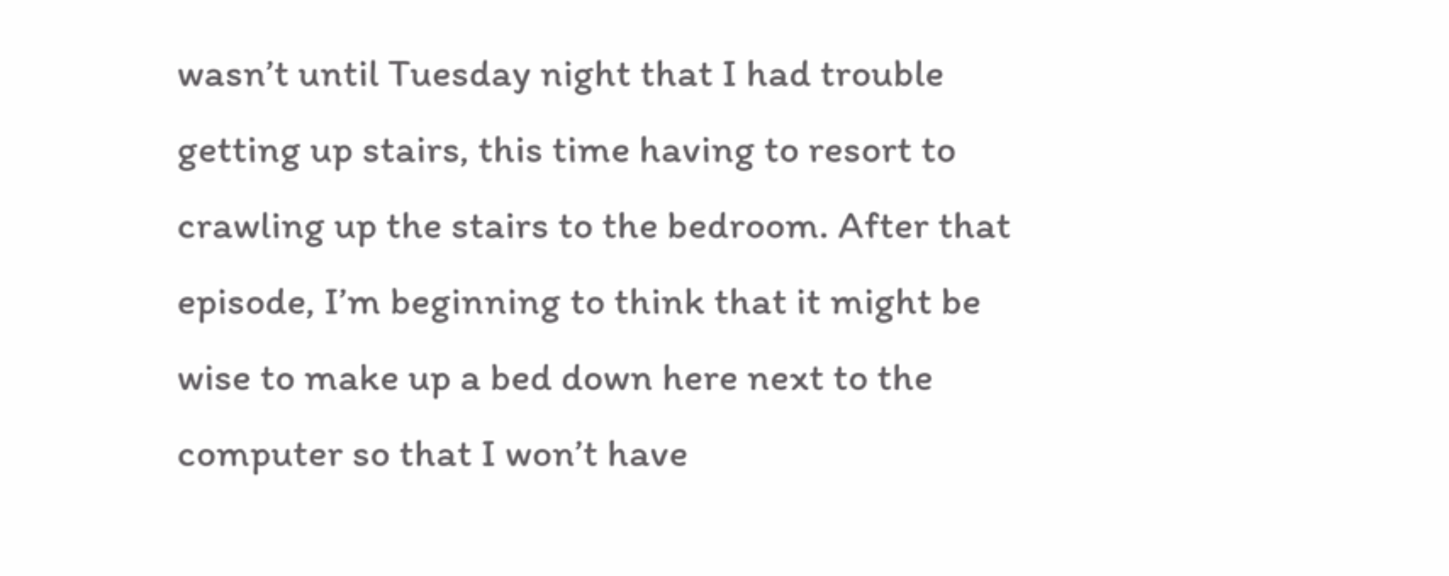wasn’t until Tuesday night that I had trouble getting up stairs, this time having to resort to crawling up the stairs to the bedroom. After that episode, I’m beginning to think that it might be wise to make up a bed down here next to the computer so that I won’t have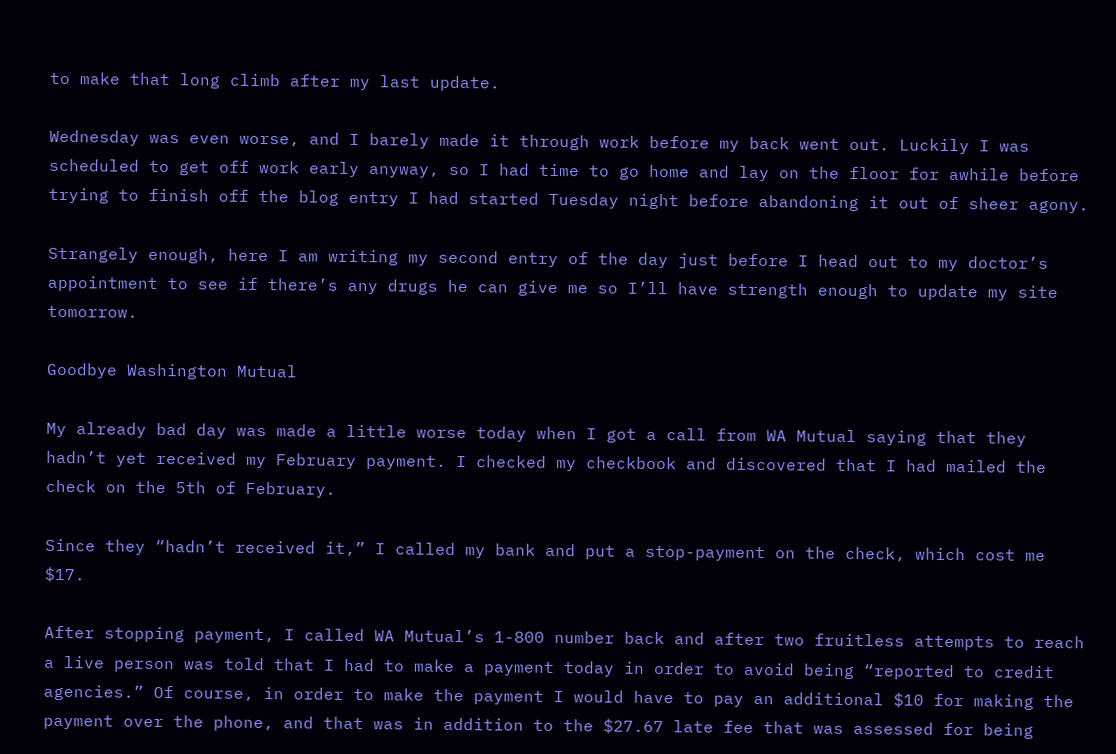to make that long climb after my last update.

Wednesday was even worse, and I barely made it through work before my back went out. Luckily I was scheduled to get off work early anyway, so I had time to go home and lay on the floor for awhile before trying to finish off the blog entry I had started Tuesday night before abandoning it out of sheer agony.

Strangely enough, here I am writing my second entry of the day just before I head out to my doctor’s appointment to see if there’s any drugs he can give me so I’ll have strength enough to update my site tomorrow.

Goodbye Washington Mutual

My already bad day was made a little worse today when I got a call from WA Mutual saying that they hadn’t yet received my February payment. I checked my checkbook and discovered that I had mailed the check on the 5th of February.

Since they “hadn’t received it,” I called my bank and put a stop-payment on the check, which cost me $17.

After stopping payment, I called WA Mutual’s 1-800 number back and after two fruitless attempts to reach a live person was told that I had to make a payment today in order to avoid being “reported to credit agencies.” Of course, in order to make the payment I would have to pay an additional $10 for making the payment over the phone, and that was in addition to the $27.67 late fee that was assessed for being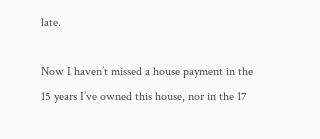late.

Now I haven’t missed a house payment in the 15 years I’ve owned this house, nor in the 17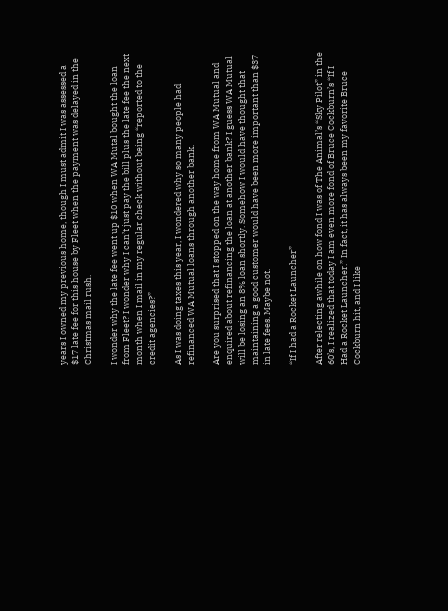years I owned my previous home, though I must admit I was assessed a $17 late fee for this house by Fleet when the payment was delayed in the Christmas mail rush.

I wonder why the late fee went up $10 when WA Mutal bought the loan from Fleet? I wonder why I can’t just pay the bill plus the late fee the next month when I mail in my regular check without being “reported to the credit agencies?”

As I was doing taxes this year, I wondered why so many people had refinanced WA Mutual loans through another bank.

Are you surprised that I stopped on the way home from WA Mutual and enquired about refinancing the loan at another bank? I guess WA Mutual will be losing an 8% loan shortly. Somehow I would have thought that maintaining a good customer would have been more important than $37 in late fees. Maybe not.

“If I had a Rocket Launcher”

After relecting awhile on how fond I was of The Animal’s “Sky Pilot” in the 60’s, I realized that today I am even more fond of Bruce Cockburn’s “If I Had a Rocket Launcher.” In fact, it has always been my favorite Bruce Cockburn hit, and I like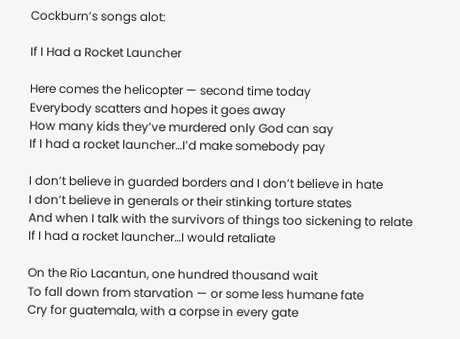Cockburn’s songs alot:

If I Had a Rocket Launcher

Here comes the helicopter — second time today
Everybody scatters and hopes it goes away
How many kids they’ve murdered only God can say
If I had a rocket launcher…I’d make somebody pay

I don’t believe in guarded borders and I don’t believe in hate
I don’t believe in generals or their stinking torture states
And when I talk with the survivors of things too sickening to relate
If I had a rocket launcher…I would retaliate

On the Rio Lacantun, one hundred thousand wait
To fall down from starvation — or some less humane fate
Cry for guatemala, with a corpse in every gate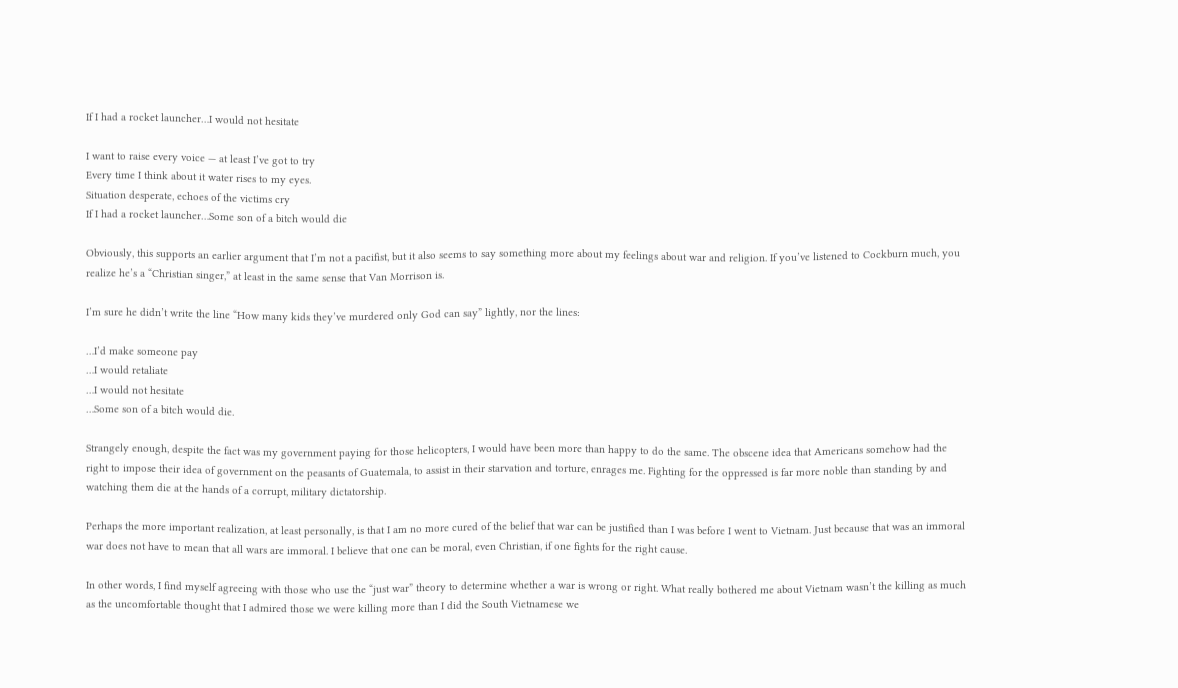If I had a rocket launcher…I would not hesitate

I want to raise every voice — at least I’ve got to try
Every time I think about it water rises to my eyes.
Situation desperate, echoes of the victims cry
If I had a rocket launcher…Some son of a bitch would die

Obviously, this supports an earlier argument that I’m not a pacifist, but it also seems to say something more about my feelings about war and religion. If you’ve listened to Cockburn much, you realize he’s a “Christian singer,” at least in the same sense that Van Morrison is.

I’m sure he didn’t write the line “How many kids they’ve murdered only God can say” lightly, nor the lines:

…I’d make someone pay
…I would retaliate
…I would not hesitate
…Some son of a bitch would die.

Strangely enough, despite the fact was my government paying for those helicopters, I would have been more than happy to do the same. The obscene idea that Americans somehow had the right to impose their idea of government on the peasants of Guatemala, to assist in their starvation and torture, enrages me. Fighting for the oppressed is far more noble than standing by and watching them die at the hands of a corrupt, military dictatorship.

Perhaps the more important realization, at least personally, is that I am no more cured of the belief that war can be justified than I was before I went to Vietnam. Just because that was an immoral war does not have to mean that all wars are immoral. I believe that one can be moral, even Christian, if one fights for the right cause.

In other words, I find myself agreeing with those who use the “just war” theory to determine whether a war is wrong or right. What really bothered me about Vietnam wasn’t the killing as much as the uncomfortable thought that I admired those we were killing more than I did the South Vietnamese we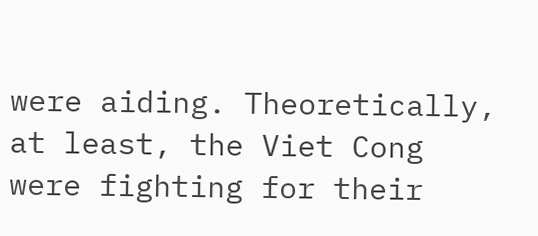were aiding. Theoretically, at least, the Viet Cong were fighting for their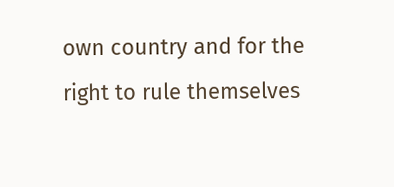own country and for the right to rule themselves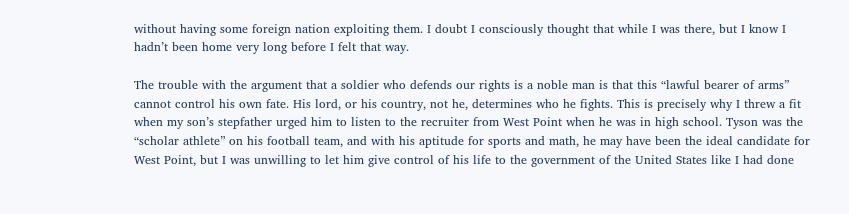without having some foreign nation exploiting them. I doubt I consciously thought that while I was there, but I know I hadn’t been home very long before I felt that way.

The trouble with the argument that a soldier who defends our rights is a noble man is that this “lawful bearer of arms” cannot control his own fate. His lord, or his country, not he, determines who he fights. This is precisely why I threw a fit when my son’s stepfather urged him to listen to the recruiter from West Point when he was in high school. Tyson was the “scholar athlete” on his football team, and with his aptitude for sports and math, he may have been the ideal candidate for West Point, but I was unwilling to let him give control of his life to the government of the United States like I had done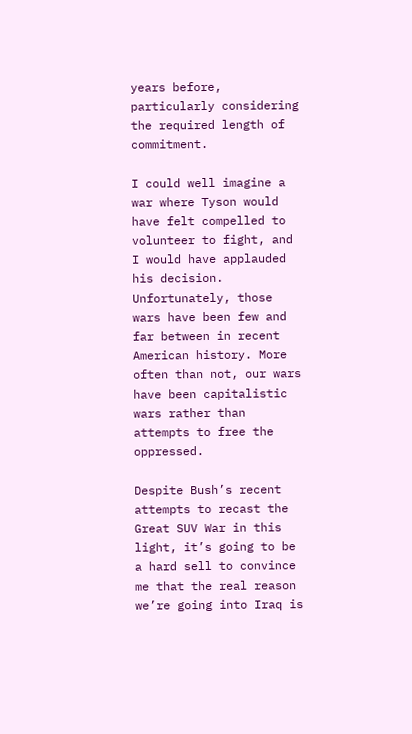years before, particularly considering the required length of commitment.

I could well imagine a war where Tyson would have felt compelled to volunteer to fight, and I would have applauded his decision. Unfortunately, those wars have been few and far between in recent American history. More often than not, our wars have been capitalistic wars rather than attempts to free the oppressed.

Despite Bush’s recent attempts to recast the Great SUV War in this light, it’s going to be a hard sell to convince me that the real reason we’re going into Iraq is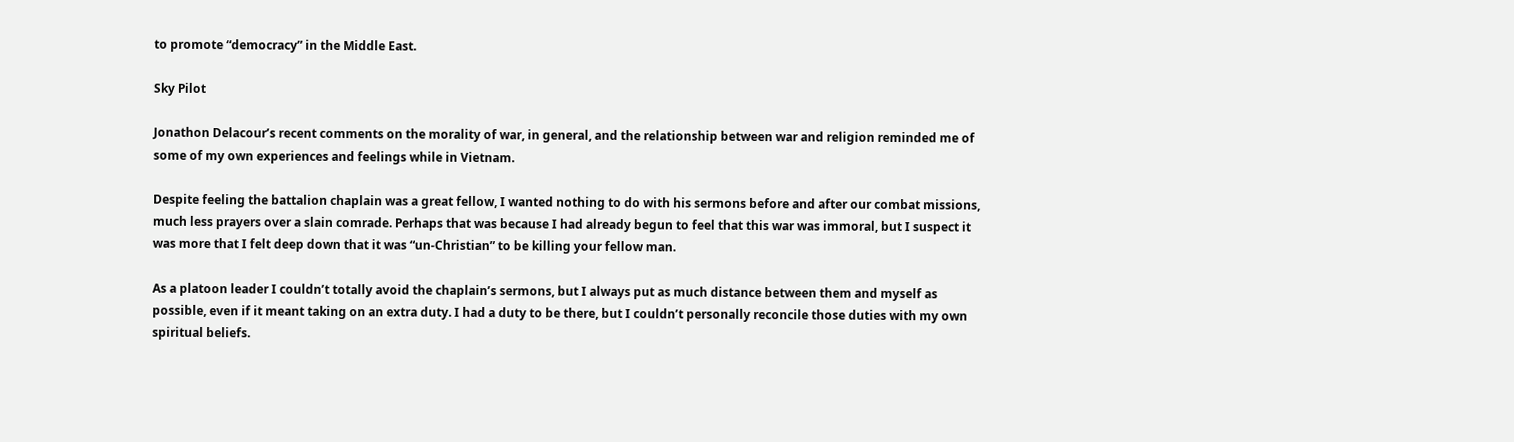to promote “democracy” in the Middle East.

Sky Pilot

Jonathon Delacour’s recent comments on the morality of war, in general, and the relationship between war and religion reminded me of some of my own experiences and feelings while in Vietnam.

Despite feeling the battalion chaplain was a great fellow, I wanted nothing to do with his sermons before and after our combat missions, much less prayers over a slain comrade. Perhaps that was because I had already begun to feel that this war was immoral, but I suspect it was more that I felt deep down that it was “un-Christian” to be killing your fellow man.

As a platoon leader I couldn’t totally avoid the chaplain’s sermons, but I always put as much distance between them and myself as possible, even if it meant taking on an extra duty. I had a duty to be there, but I couldn’t personally reconcile those duties with my own spiritual beliefs.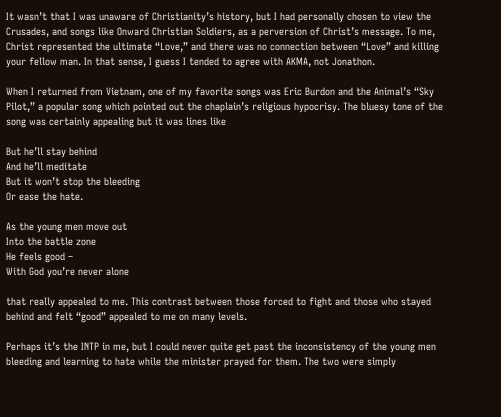It wasn’t that I was unaware of Christianity’s history, but I had personally chosen to view the Crusades, and songs like Onward Christian Soldiers, as a perversion of Christ’s message. To me, Christ represented the ultimate “Love,” and there was no connection between “Love” and killing your fellow man. In that sense, I guess I tended to agree with AKMA, not Jonathon.

When I returned from Vietnam, one of my favorite songs was Eric Burdon and the Animal’s “Sky Pilot,” a popular song which pointed out the chaplain’s religious hypocrisy. The bluesy tone of the song was certainly appealing but it was lines like

But he’ll stay behind
And he’ll meditate
But it won’t stop the bleeding
Or ease the hate.

As the young men move out
Into the battle zone
He feels good –
With God you’re never alone

that really appealed to me. This contrast between those forced to fight and those who stayed behind and felt “good” appealed to me on many levels.

Perhaps it’s the INTP in me, but I could never quite get past the inconsistency of the young men bleeding and learning to hate while the minister prayed for them. The two were simply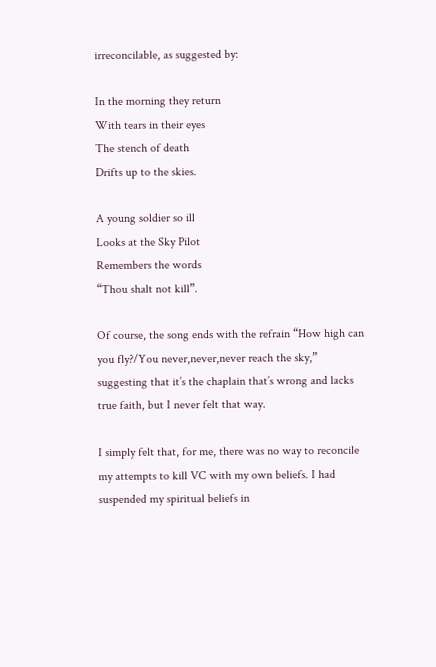irreconcilable, as suggested by:

In the morning they return
With tears in their eyes
The stench of death
Drifts up to the skies.

A young soldier so ill
Looks at the Sky Pilot
Remembers the words
“Thou shalt not kill”.

Of course, the song ends with the refrain “How high can you fly?/You never,never,never reach the sky,” suggesting that it’s the chaplain that’s wrong and lacks true faith, but I never felt that way.

I simply felt that, for me, there was no way to reconcile my attempts to kill VC with my own beliefs. I had suspended my spiritual beliefs in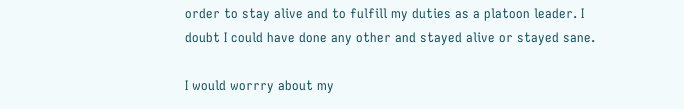order to stay alive and to fulfill my duties as a platoon leader. I doubt I could have done any other and stayed alive or stayed sane.

I would worrry about my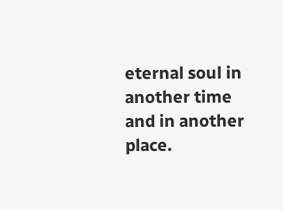eternal soul in another time and in another place.